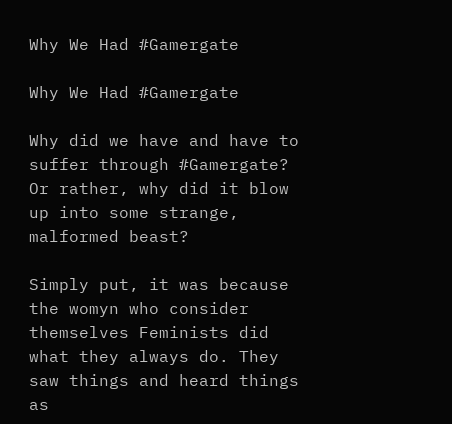Why We Had #Gamergate

Why We Had #Gamergate

Why did we have and have to suffer through #Gamergate? Or rather, why did it blow up into some strange, malformed beast?

Simply put, it was because the womyn who consider themselves Feminists did what they always do. They saw things and heard things as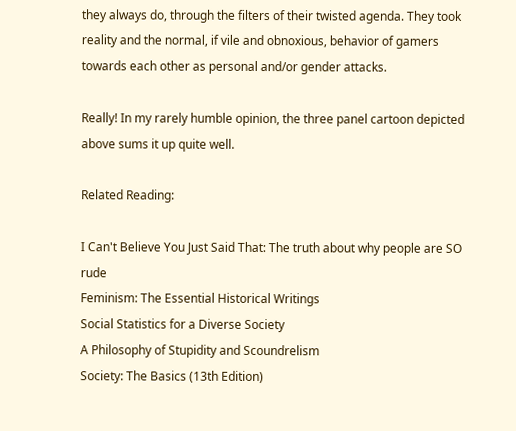they always do, through the filters of their twisted agenda. They took reality and the normal, if vile and obnoxious, behavior of gamers towards each other as personal and/or gender attacks.

Really! In my rarely humble opinion, the three panel cartoon depicted above sums it up quite well.

Related Reading:

I Can't Believe You Just Said That: The truth about why people are SO rude
Feminism: The Essential Historical Writings
Social Statistics for a Diverse Society
A Philosophy of Stupidity and Scoundrelism
Society: The Basics (13th Edition)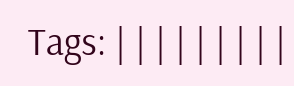Tags: | | | | | | | | |